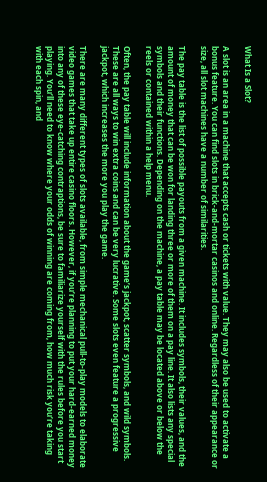What Is a Slot?

A slot is an area in a machine that accepts cash or tickets with value. They may also be used to activate a bonus feature. You can find slots in brick-and-mortar casinos and online. Regardless of their appearance or size, all slot machines have a number of similarities.

The pay table is the list of possible payouts from a given machine. It includes symbols, their values, and the amount of money that can be won for landing three or more of them on a pay line. It also lists any special symbols and their functions. Depending on the machine, a pay table may be located above or below the reels or contained within a help menu.

Often, the pay table will include information about the game’s jackpot, scatter symbols, and wild symbols. These are all ways to win extra coins and can be very lucrative. Some slots even feature a progressive jackpot, which increases the more you play the game.

There are many different types of slots available, from simple mechanical pull-to-play models to elaborate video games that take up entire casino floors. However, if you’re planning to put your hard-earned money into any of these eye-catching contraptions, be sure to familiarize yourself with the rules before you start playing. You’ll need to know where your odds of winning are coming from, how much risk you’re taking with each spin, and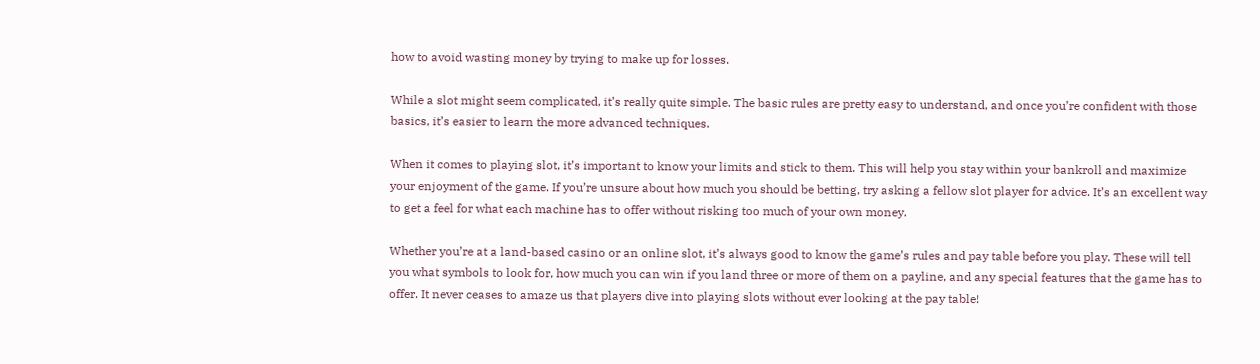how to avoid wasting money by trying to make up for losses.

While a slot might seem complicated, it’s really quite simple. The basic rules are pretty easy to understand, and once you’re confident with those basics, it’s easier to learn the more advanced techniques.

When it comes to playing slot, it’s important to know your limits and stick to them. This will help you stay within your bankroll and maximize your enjoyment of the game. If you’re unsure about how much you should be betting, try asking a fellow slot player for advice. It’s an excellent way to get a feel for what each machine has to offer without risking too much of your own money.

Whether you’re at a land-based casino or an online slot, it’s always good to know the game’s rules and pay table before you play. These will tell you what symbols to look for, how much you can win if you land three or more of them on a payline, and any special features that the game has to offer. It never ceases to amaze us that players dive into playing slots without ever looking at the pay table!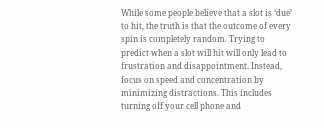While some people believe that a slot is ‘due’ to hit, the truth is that the outcome of every spin is completely random. Trying to predict when a slot will hit will only lead to frustration and disappointment. Instead, focus on speed and concentration by minimizing distractions. This includes turning off your cell phone and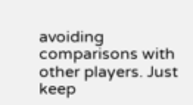avoiding comparisons with other players. Just keep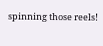spinning those reels!